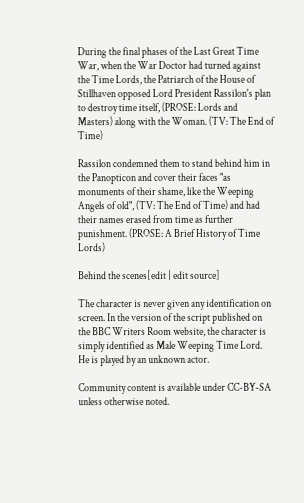During the final phases of the Last Great Time War, when the War Doctor had turned against the Time Lords, the Patriarch of the House of Stillhaven opposed Lord President Rassilon's plan to destroy time itself, (PROSE: Lords and Masters) along with the Woman. (TV: The End of Time)

Rassilon condemned them to stand behind him in the Panopticon and cover their faces "as monuments of their shame, like the Weeping Angels of old", (TV: The End of Time) and had their names erased from time as further punishment. (PROSE: A Brief History of Time Lords)

Behind the scenes[edit | edit source]

The character is never given any identification on screen. In the version of the script published on the BBC Writers Room website, the character is simply identified as Male Weeping Time Lord. He is played by an unknown actor.

Community content is available under CC-BY-SA unless otherwise noted.